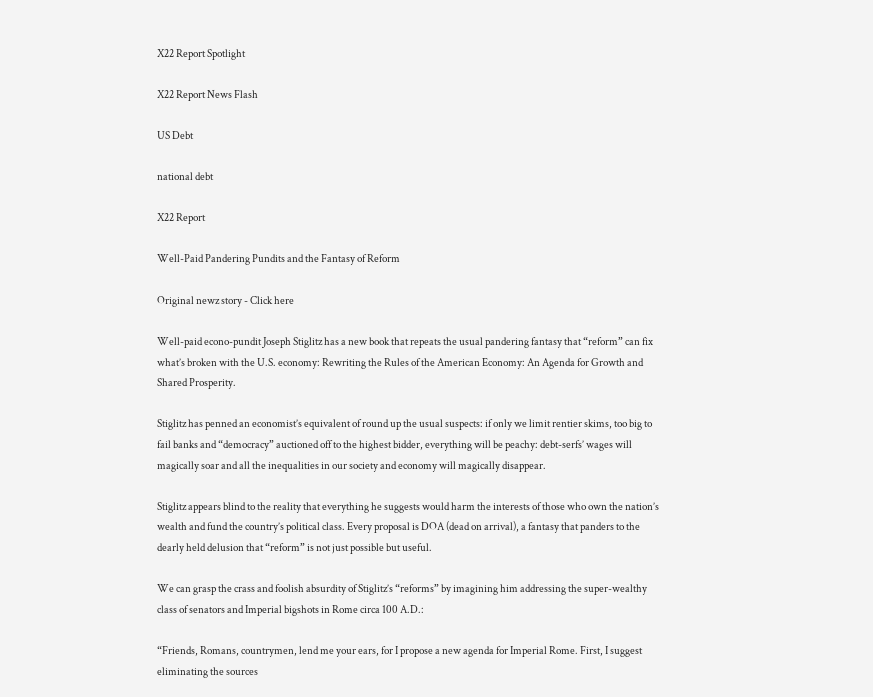X22 Report Spotlight

X22 Report News Flash

US Debt

national debt

X22 Report

Well-Paid Pandering Pundits and the Fantasy of Reform

Original newz story - Click here

Well-paid econo-pundit Joseph Stiglitz has a new book that repeats the usual pandering fantasy that “reform” can fix what’s broken with the U.S. economy: Rewriting the Rules of the American Economy: An Agenda for Growth and Shared Prosperity.

Stiglitz has penned an economist’s equivalent of round up the usual suspects: if only we limit rentier skims, too big to fail banks and “democracy” auctioned off to the highest bidder, everything will be peachy: debt-serfs’ wages will magically soar and all the inequalities in our society and economy will magically disappear.

Stiglitz appears blind to the reality that everything he suggests would harm the interests of those who own the nation’s wealth and fund the country’s political class. Every proposal is DOA (dead on arrival), a fantasy that panders to the dearly held delusion that “reform” is not just possible but useful.

We can grasp the crass and foolish absurdity of Stiglitz’s “reforms” by imagining him addressing the super-wealthy class of senators and Imperial bigshots in Rome circa 100 A.D.:

“Friends, Romans, countrymen, lend me your ears, for I propose a new agenda for Imperial Rome. First, I suggest eliminating the sources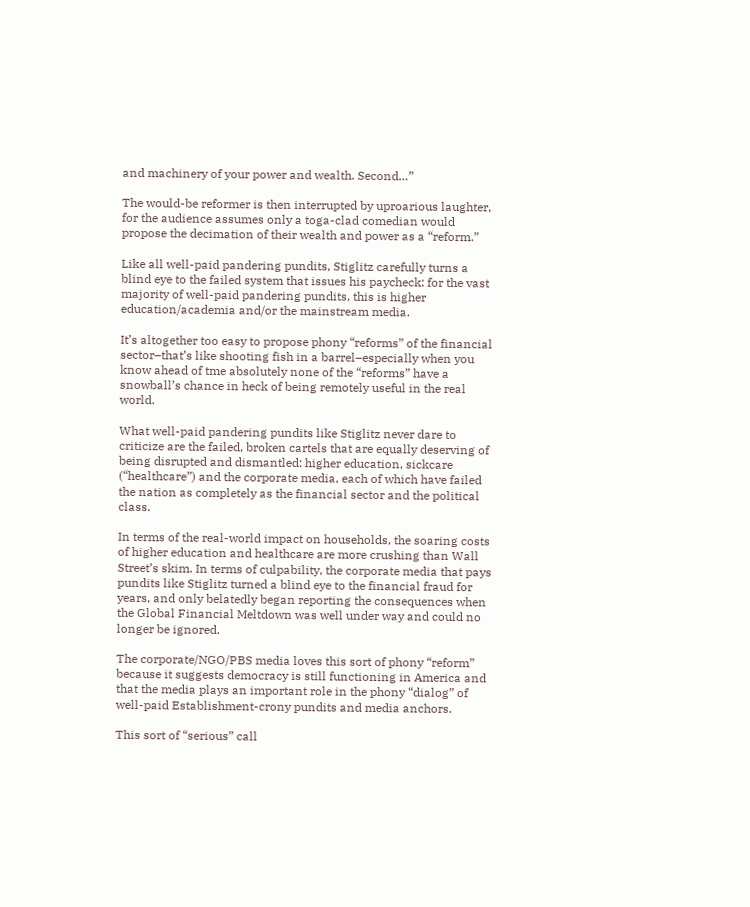and machinery of your power and wealth. Second…”

The would-be reformer is then interrupted by uproarious laughter, for the audience assumes only a toga-clad comedian would propose the decimation of their wealth and power as a “reform.”

Like all well-paid pandering pundits, Stiglitz carefully turns a blind eye to the failed system that issues his paycheck: for the vast majority of well-paid pandering pundits, this is higher education/academia and/or the mainstream media.

It’s altogether too easy to propose phony “reforms” of the financial sector–that’s like shooting fish in a barrel–especially when you know ahead of tme absolutely none of the “reforms” have a snowball’s chance in heck of being remotely useful in the real world.

What well-paid pandering pundits like Stiglitz never dare to criticize are the failed, broken cartels that are equally deserving of being disrupted and dismantled: higher education, sickcare (“healthcare”) and the corporate media, each of which have failed the nation as completely as the financial sector and the political class.

In terms of the real-world impact on households, the soaring costs of higher education and healthcare are more crushing than Wall Street’s skim. In terms of culpability, the corporate media that pays pundits like Stiglitz turned a blind eye to the financial fraud for years, and only belatedly began reporting the consequences when the Global Financial Meltdown was well under way and could no longer be ignored.

The corporate/NGO/PBS media loves this sort of phony “reform” because it suggests democracy is still functioning in America and that the media plays an important role in the phony “dialog” of well-paid Establishment-crony pundits and media anchors.

This sort of “serious” call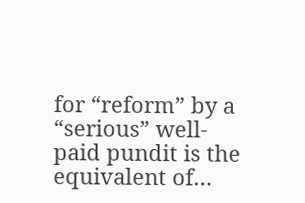for “reform” by a “serious” well-paid pundit is the equivalent of…